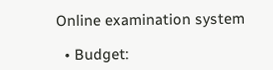Online examination system

  • Budget: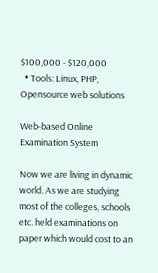$100,000 - $120,000
  • Tools: Linux, PHP, Opensource web solutions

Web-based Online Examination System

Now we are living in dynamic world. As we are studying most of the colleges, schools etc. held examinations on paper which would cost to an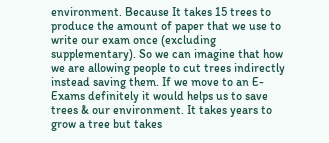environment. Because It takes 15 trees to produce the amount of paper that we use to write our exam once (excluding supplementary). So we can imagine that how we are allowing people to cut trees indirectly instead saving them. If we move to an E-Exams definitely it would helps us to save trees & our environment. It takes years to grow a tree but takes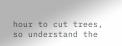hour to cut trees, so understand the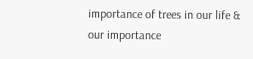importance of trees in our life & our importance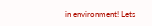in environment! Lets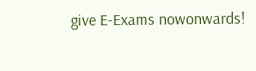give E-Exams nowonwards!